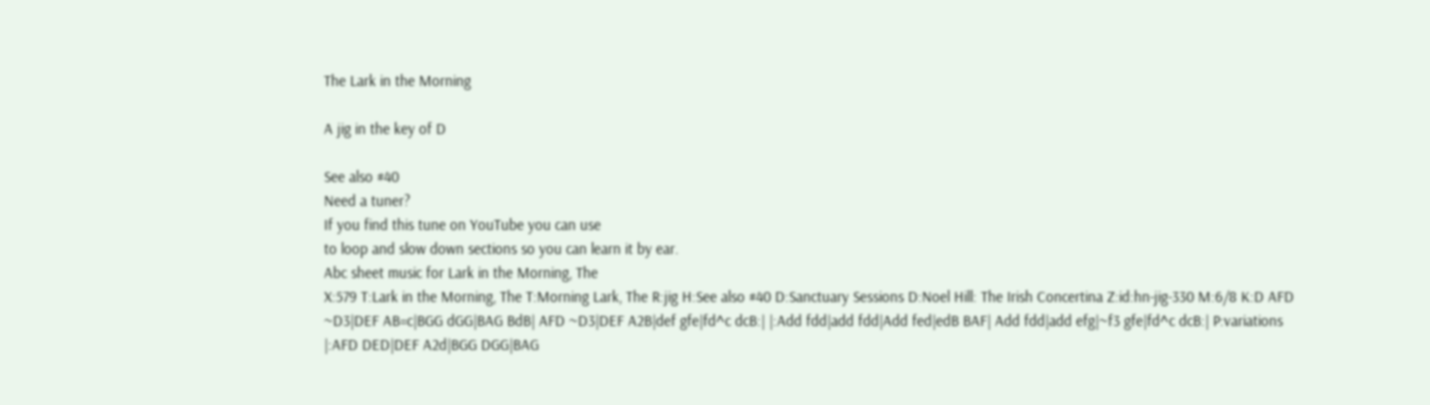The Lark in the Morning

A jig in the key of D

See also #40
Need a tuner?
If you find this tune on YouTube you can use
to loop and slow down sections so you can learn it by ear.
Abc sheet music for Lark in the Morning, The
X:579 T:Lark in the Morning, The T:Morning Lark, The R:jig H:See also #40 D:Sanctuary Sessions D:Noel Hill: The Irish Concertina Z:id:hn-jig-330 M:6/8 K:D AFD ~D3|DEF AB=c|BGG dGG|BAG BdB| AFD ~D3|DEF A2B|def gfe|fd^c dcB:| |:Add fdd|add fdd|Add fed|edB BAF| Add fdd|add efg|~f3 gfe|fd^c dcB:| P:variations |:AFD DED|DEF A2d|BGG DGG|BAG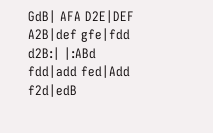GdB| AFA D2E|DEF A2B|def gfe|fdd d2B:| |:ABd fdd|add fed|Add f2d|edB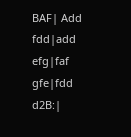BAF| Add fdd|add efg|faf gfe|fdd d2B:|